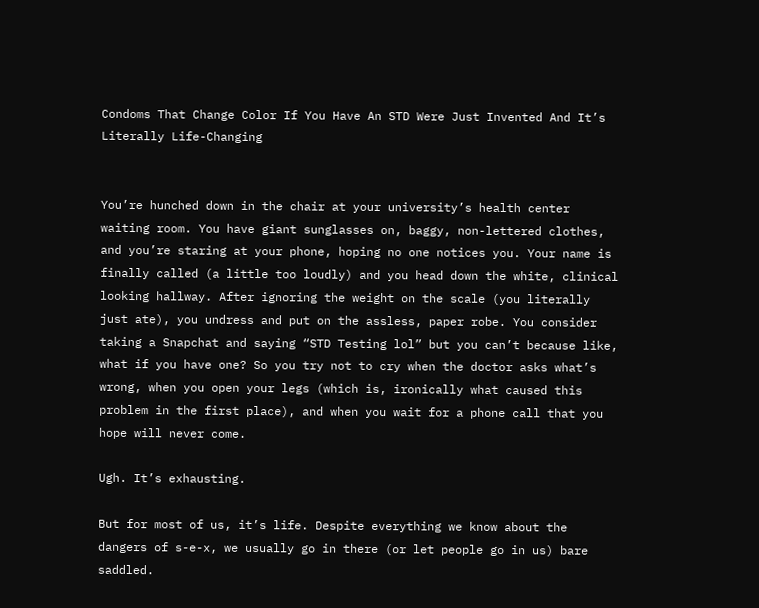Condoms That Change Color If You Have An STD Were Just Invented And It’s Literally Life-Changing


You’re hunched down in the chair at your university’s health center waiting room. You have giant sunglasses on, baggy, non-lettered clothes, and you’re staring at your phone, hoping no one notices you. Your name is finally called (a little too loudly) and you head down the white, clinical looking hallway. After ignoring the weight on the scale (you literally just ate), you undress and put on the assless, paper robe. You consider taking a Snapchat and saying “STD Testing lol” but you can’t because like, what if you have one? So you try not to cry when the doctor asks what’s wrong, when you open your legs (which is, ironically what caused this problem in the first place), and when you wait for a phone call that you hope will never come.

Ugh. It’s exhausting.

But for most of us, it’s life. Despite everything we know about the dangers of s-e-x, we usually go in there (or let people go in us) bare saddled.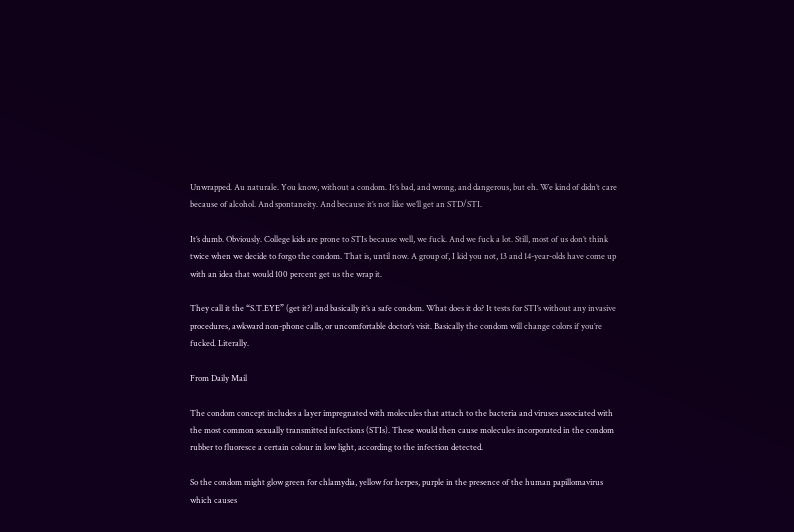Unwrapped. Au naturale. You know, without a condom. It’s bad, and wrong, and dangerous, but eh. We kind of didn’t care because of alcohol. And spontaneity. And because it’s not like we’ll get an STD/STI.

It’s dumb. Obviously. College kids are prone to STIs because well, we fuck. And we fuck a lot. Still, most of us don’t think twice when we decide to forgo the condom. That is, until now. A group of, I kid you not, 13 and 14-year-olds have come up with an idea that would 100 percent get us the wrap it.

They call it the “S.T.EYE” (get it?) and basically it’s a safe condom. What does it do? It tests for STI’s without any invasive procedures, awkward non-phone calls, or uncomfortable doctor’s visit. Basically the condom will change colors if you’re fucked. Literally.

From Daily Mail

The condom concept includes a layer impregnated with molecules that attach to the bacteria and viruses associated with the most common sexually transmitted infections (STIs). These would then cause molecules incorporated in the condom rubber to fluoresce a certain colour in low light, according to the infection detected.

So the condom might glow green for chlamydia, yellow for herpes, purple in the presence of the human papillomavirus which causes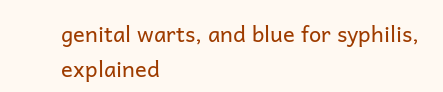genital warts, and blue for syphilis, explained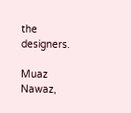the designers.

Muaz Nawaz,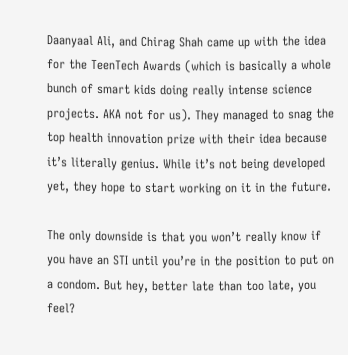Daanyaal Ali, and Chirag Shah came up with the idea for the TeenTech Awards (which is basically a whole bunch of smart kids doing really intense science projects. AKA not for us). They managed to snag the top health innovation prize with their idea because it’s literally genius. While it’s not being developed yet, they hope to start working on it in the future.

The only downside is that you won’t really know if you have an STI until you’re in the position to put on a condom. But hey, better late than too late, you feel?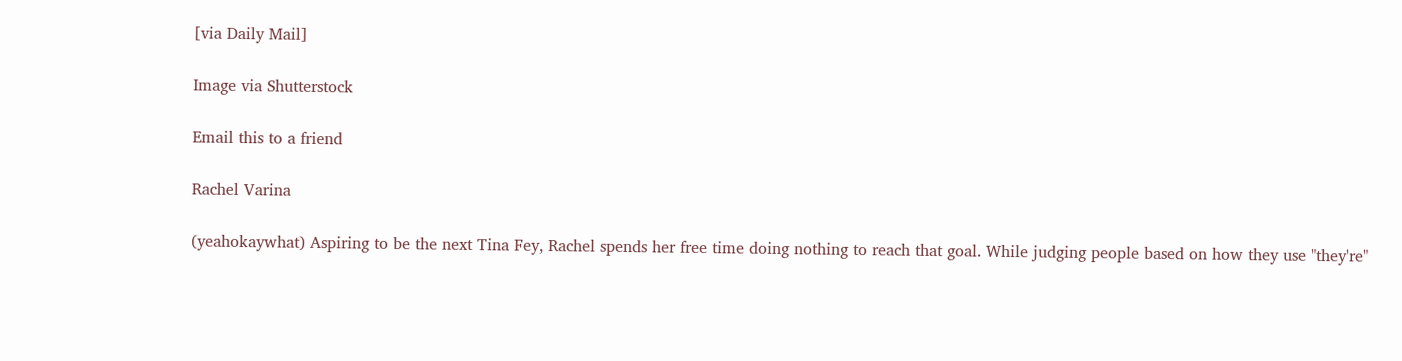[via Daily Mail]

Image via Shutterstock

Email this to a friend

Rachel Varina

(yeahokaywhat) Aspiring to be the next Tina Fey, Rachel spends her free time doing nothing to reach that goal. While judging people based on how they use "they're"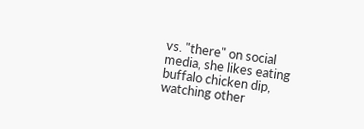vs. "there" on social media, she likes eating buffalo chicken dip, watching other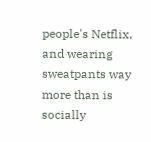people's Netflix, and wearing sweatpants way more than is socially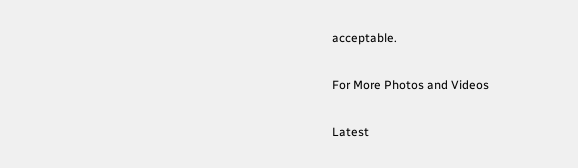acceptable.

For More Photos and Videos

Latest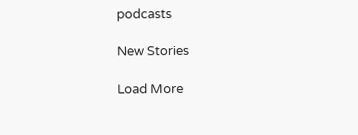podcasts

New Stories

Load More